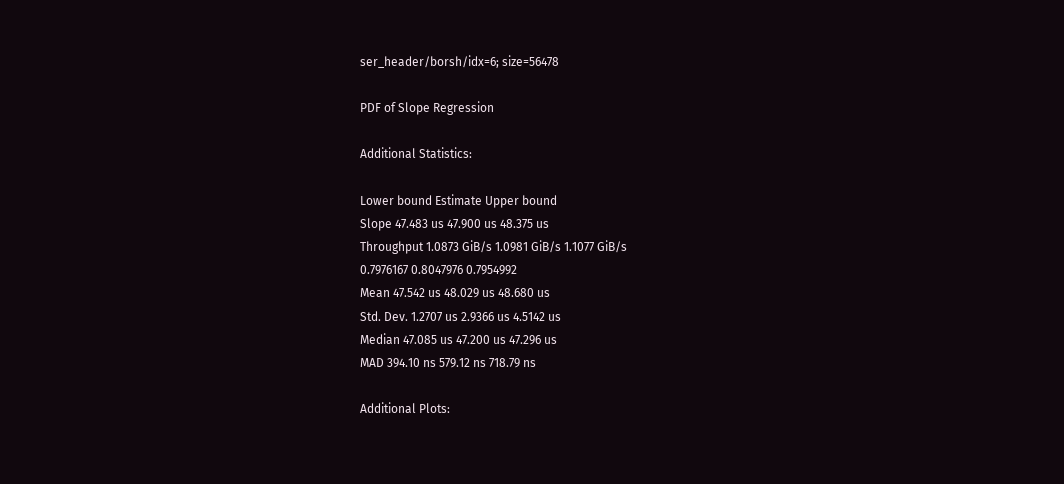ser_header/borsh/idx=6; size=56478

PDF of Slope Regression

Additional Statistics:

Lower bound Estimate Upper bound
Slope 47.483 us 47.900 us 48.375 us
Throughput 1.0873 GiB/s 1.0981 GiB/s 1.1077 GiB/s
0.7976167 0.8047976 0.7954992
Mean 47.542 us 48.029 us 48.680 us
Std. Dev. 1.2707 us 2.9366 us 4.5142 us
Median 47.085 us 47.200 us 47.296 us
MAD 394.10 ns 579.12 ns 718.79 ns

Additional Plots: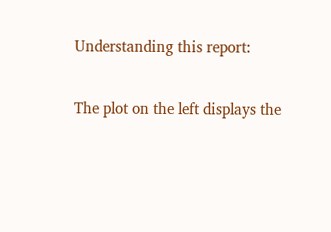Understanding this report:

The plot on the left displays the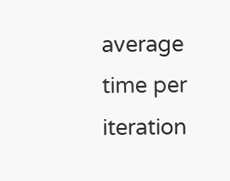average time per iteration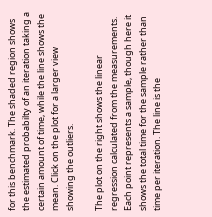for this benchmark. The shaded region shows the estimated probabilty of an iteration taking a certain amount of time, while the line shows the mean. Click on the plot for a larger view showing the outliers.

The plot on the right shows the linear regression calculated from the measurements. Each point represents a sample, though here it shows the total time for the sample rather than time per iteration. The line is the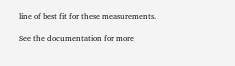line of best fit for these measurements.

See the documentation for more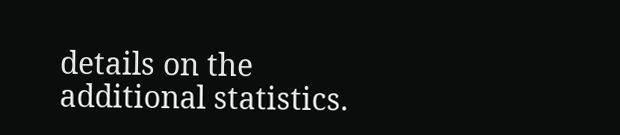details on the additional statistics.